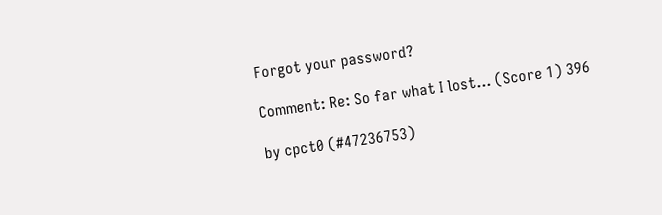Forgot your password?

Comment: Re: So far what I lost... (Score 1) 396

by cpct0 (#47236753)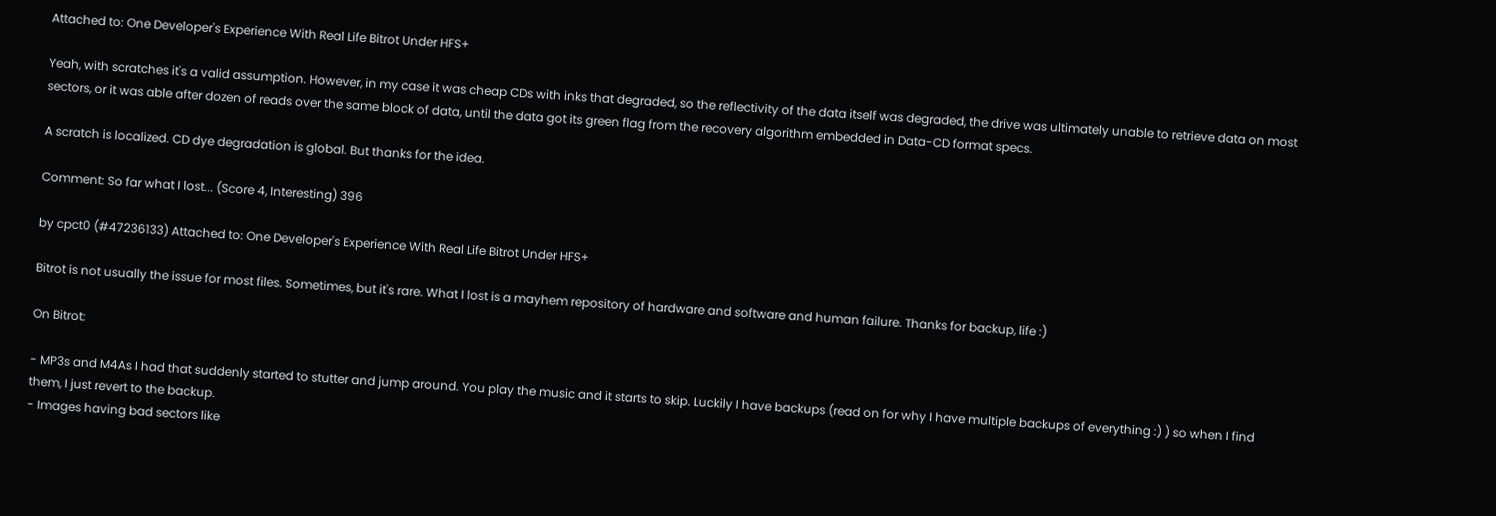Attached to: One Developer's Experience With Real Life Bitrot Under HFS+

Yeah, with scratches it's a valid assumption. However, in my case it was cheap CDs with inks that degraded, so the reflectivity of the data itself was degraded, the drive was ultimately unable to retrieve data on most sectors, or it was able after dozen of reads over the same block of data, until the data got its green flag from the recovery algorithm embedded in Data-CD format specs.

A scratch is localized. CD dye degradation is global. But thanks for the idea.

Comment: So far what I lost... (Score 4, Interesting) 396

by cpct0 (#47236133) Attached to: One Developer's Experience With Real Life Bitrot Under HFS+

Bitrot is not usually the issue for most files. Sometimes, but it's rare. What I lost is a mayhem repository of hardware and software and human failure. Thanks for backup, life :)

On Bitrot:

- MP3s and M4As I had that suddenly started to stutter and jump around. You play the music and it starts to skip. Luckily I have backups (read on for why I have multiple backups of everything :) ) so when I find them, I just revert to the backup.
- Images having bad sectors like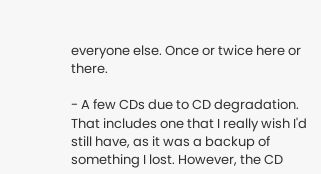everyone else. Once or twice here or there.

- A few CDs due to CD degradation. That includes one that I really wish I'd still have, as it was a backup of something I lost. However, the CD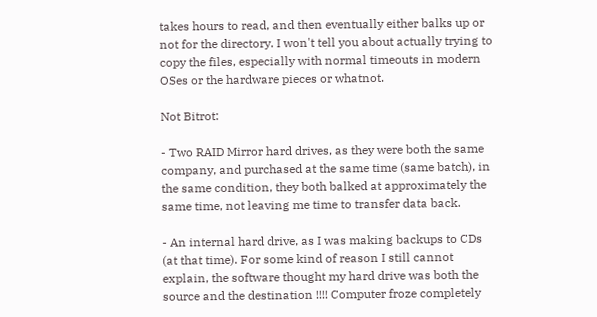takes hours to read, and then eventually either balks up or not for the directory. I won't tell you about actually trying to copy the files, especially with normal timeouts in modern OSes or the hardware pieces or whatnot.

Not Bitrot:

- Two RAID Mirror hard drives, as they were both the same company, and purchased at the same time (same batch), in the same condition, they both balked at approximately the same time, not leaving me time to transfer data back.

- An internal hard drive, as I was making backups to CDs (at that time). For some kind of reason I still cannot explain, the software thought my hard drive was both the source and the destination !!!! Computer froze completely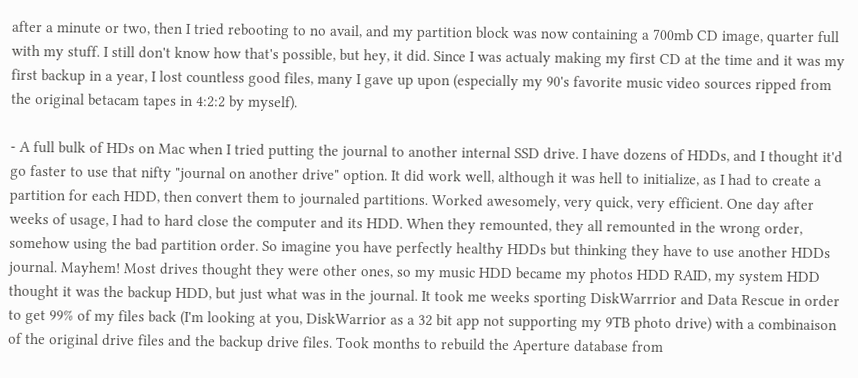after a minute or two, then I tried rebooting to no avail, and my partition block was now containing a 700mb CD image, quarter full with my stuff. I still don't know how that's possible, but hey, it did. Since I was actualy making my first CD at the time and it was my first backup in a year, I lost countless good files, many I gave up upon (especially my 90's favorite music video sources ripped from the original betacam tapes in 4:2:2 by myself).

- A full bulk of HDs on Mac when I tried putting the journal to another internal SSD drive. I have dozens of HDDs, and I thought it'd go faster to use that nifty "journal on another drive" option. It did work well, although it was hell to initialize, as I had to create a partition for each HDD, then convert them to journaled partitions. Worked awesomely, very quick, very efficient. One day after weeks of usage, I had to hard close the computer and its HDD. When they remounted, they all remounted in the wrong order, somehow using the bad partition order. So imagine you have perfectly healthy HDDs but thinking they have to use another HDDs journal. Mayhem! Most drives thought they were other ones, so my music HDD became my photos HDD RAID, my system HDD thought it was the backup HDD, but just what was in the journal. It took me weeks sporting DiskWarrrior and Data Rescue in order to get 99% of my files back (I'm looking at you, DiskWarrior as a 32 bit app not supporting my 9TB photo drive) with a combinaison of the original drive files and the backup drive files. Took months to rebuild the Aperture database from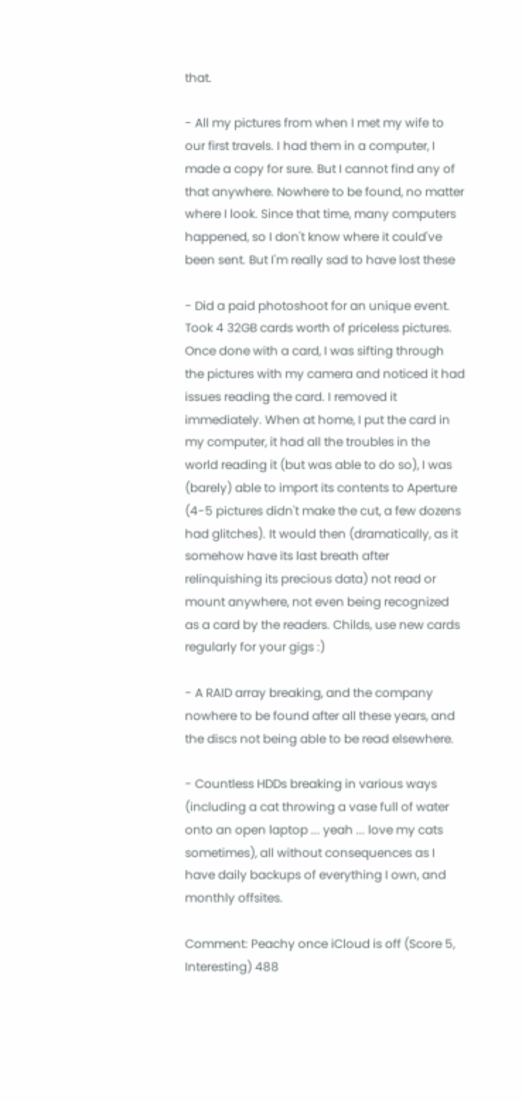that.

- All my pictures from when I met my wife to our first travels. I had them in a computer, I made a copy for sure. But I cannot find any of that anywhere. Nowhere to be found, no matter where I look. Since that time, many computers happened, so I don't know where it could've been sent. But I'm really sad to have lost these

- Did a paid photoshoot for an unique event. Took 4 32GB cards worth of priceless pictures. Once done with a card, I was sifting through the pictures with my camera and noticed it had issues reading the card. I removed it immediately. When at home, I put the card in my computer, it had all the troubles in the world reading it (but was able to do so), I was (barely) able to import its contents to Aperture (4-5 pictures didn't make the cut, a few dozens had glitches). It would then (dramatically, as it somehow have its last breath after relinquishing its precious data) not read or mount anywhere, not even being recognized as a card by the readers. Childs, use new cards regularly for your gigs :)

- A RAID array breaking, and the company nowhere to be found after all these years, and the discs not being able to be read elsewhere.

- Countless HDDs breaking in various ways (including a cat throwing a vase full of water onto an open laptop ... yeah ... love my cats sometimes), all without consequences as I have daily backups of everything I own, and monthly offsites.

Comment: Peachy once iCloud is off (Score 5, Interesting) 488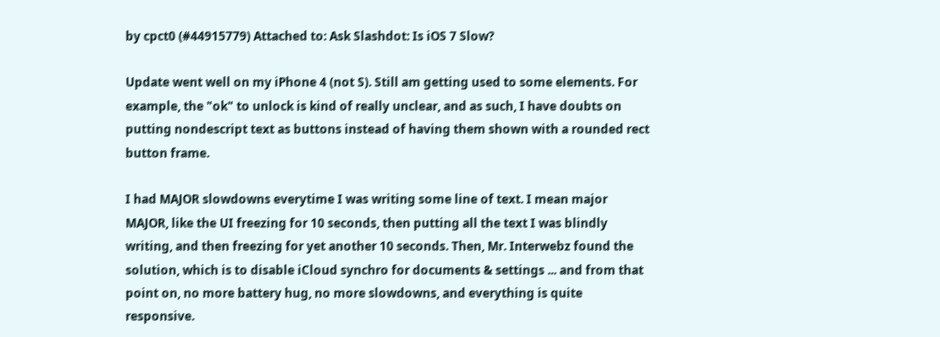by cpct0 (#44915779) Attached to: Ask Slashdot: Is iOS 7 Slow?

Update went well on my iPhone 4 (not S). Still am getting used to some elements. For example, the "ok" to unlock is kind of really unclear, and as such, I have doubts on putting nondescript text as buttons instead of having them shown with a rounded rect button frame.

I had MAJOR slowdowns everytime I was writing some line of text. I mean major MAJOR, like the UI freezing for 10 seconds, then putting all the text I was blindly writing, and then freezing for yet another 10 seconds. Then, Mr. Interwebz found the solution, which is to disable iCloud synchro for documents & settings ... and from that point on, no more battery hug, no more slowdowns, and everything is quite responsive.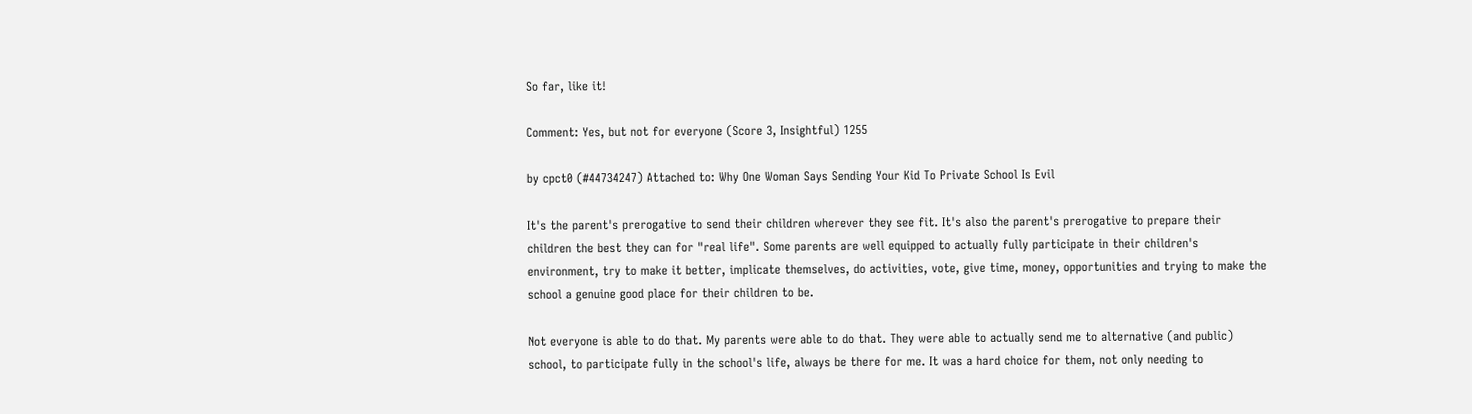So far, like it!

Comment: Yes, but not for everyone (Score 3, Insightful) 1255

by cpct0 (#44734247) Attached to: Why One Woman Says Sending Your Kid To Private School Is Evil

It's the parent's prerogative to send their children wherever they see fit. It's also the parent's prerogative to prepare their children the best they can for "real life". Some parents are well equipped to actually fully participate in their children's environment, try to make it better, implicate themselves, do activities, vote, give time, money, opportunities and trying to make the school a genuine good place for their children to be.

Not everyone is able to do that. My parents were able to do that. They were able to actually send me to alternative (and public) school, to participate fully in the school's life, always be there for me. It was a hard choice for them, not only needing to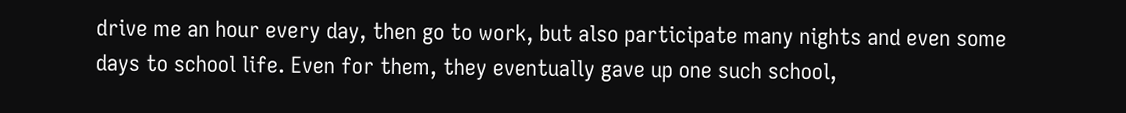drive me an hour every day, then go to work, but also participate many nights and even some days to school life. Even for them, they eventually gave up one such school,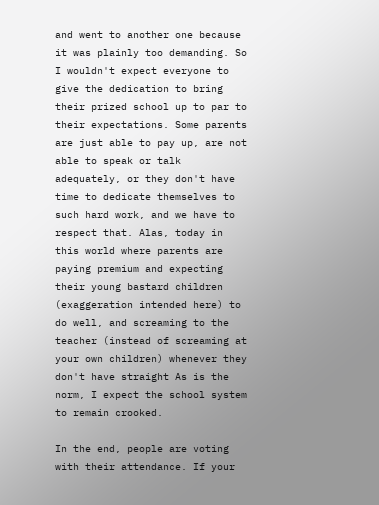and went to another one because it was plainly too demanding. So I wouldn't expect everyone to give the dedication to bring their prized school up to par to their expectations. Some parents are just able to pay up, are not able to speak or talk adequately, or they don't have time to dedicate themselves to such hard work, and we have to respect that. Alas, today in this world where parents are paying premium and expecting their young bastard children (exaggeration intended here) to do well, and screaming to the teacher (instead of screaming at your own children) whenever they don't have straight As is the norm, I expect the school system to remain crooked.

In the end, people are voting with their attendance. If your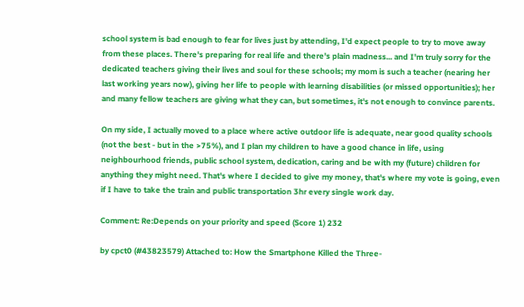school system is bad enough to fear for lives just by attending, I'd expect people to try to move away from these places. There's preparing for real life and there's plain madness... and I'm truly sorry for the dedicated teachers giving their lives and soul for these schools; my mom is such a teacher (nearing her last working years now), giving her life to people with learning disabilities (or missed opportunities); her and many fellow teachers are giving what they can, but sometimes, it's not enough to convince parents.

On my side, I actually moved to a place where active outdoor life is adequate, near good quality schools (not the best - but in the >75%), and I plan my children to have a good chance in life, using neighbourhood friends, public school system, dedication, caring and be with my (future) children for anything they might need. That's where I decided to give my money, that's where my vote is going, even if I have to take the train and public transportation 3hr every single work day.

Comment: Re:Depends on your priority and speed (Score 1) 232

by cpct0 (#43823579) Attached to: How the Smartphone Killed the Three-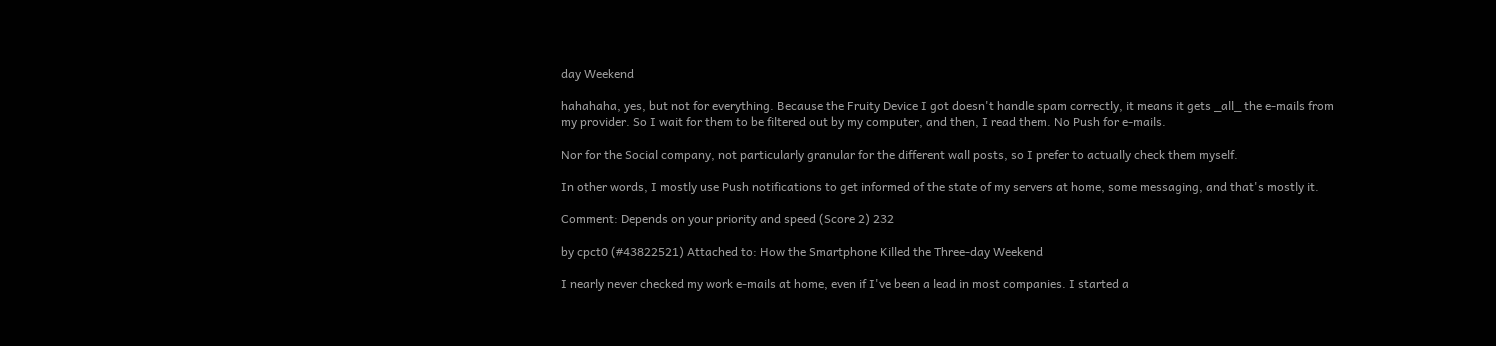day Weekend

hahahaha, yes, but not for everything. Because the Fruity Device I got doesn't handle spam correctly, it means it gets _all_ the e-mails from my provider. So I wait for them to be filtered out by my computer, and then, I read them. No Push for e-mails.

Nor for the Social company, not particularly granular for the different wall posts, so I prefer to actually check them myself.

In other words, I mostly use Push notifications to get informed of the state of my servers at home, some messaging, and that's mostly it.

Comment: Depends on your priority and speed (Score 2) 232

by cpct0 (#43822521) Attached to: How the Smartphone Killed the Three-day Weekend

I nearly never checked my work e-mails at home, even if I've been a lead in most companies. I started a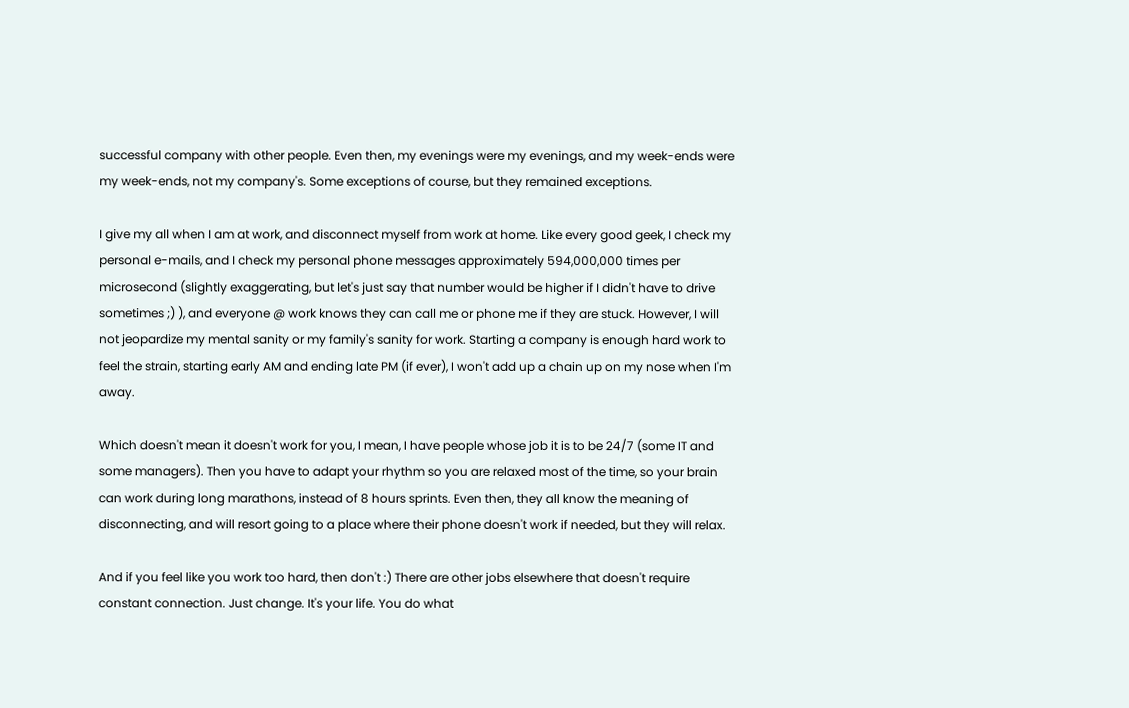successful company with other people. Even then, my evenings were my evenings, and my week-ends were my week-ends, not my company's. Some exceptions of course, but they remained exceptions.

I give my all when I am at work, and disconnect myself from work at home. Like every good geek, I check my personal e-mails, and I check my personal phone messages approximately 594,000,000 times per microsecond (slightly exaggerating, but let's just say that number would be higher if I didn't have to drive sometimes ;) ), and everyone @ work knows they can call me or phone me if they are stuck. However, I will not jeopardize my mental sanity or my family's sanity for work. Starting a company is enough hard work to feel the strain, starting early AM and ending late PM (if ever), I won't add up a chain up on my nose when I'm away.

Which doesn't mean it doesn't work for you, I mean, I have people whose job it is to be 24/7 (some IT and some managers). Then you have to adapt your rhythm so you are relaxed most of the time, so your brain can work during long marathons, instead of 8 hours sprints. Even then, they all know the meaning of disconnecting, and will resort going to a place where their phone doesn't work if needed, but they will relax.

And if you feel like you work too hard, then don't :) There are other jobs elsewhere that doesn't require constant connection. Just change. It's your life. You do what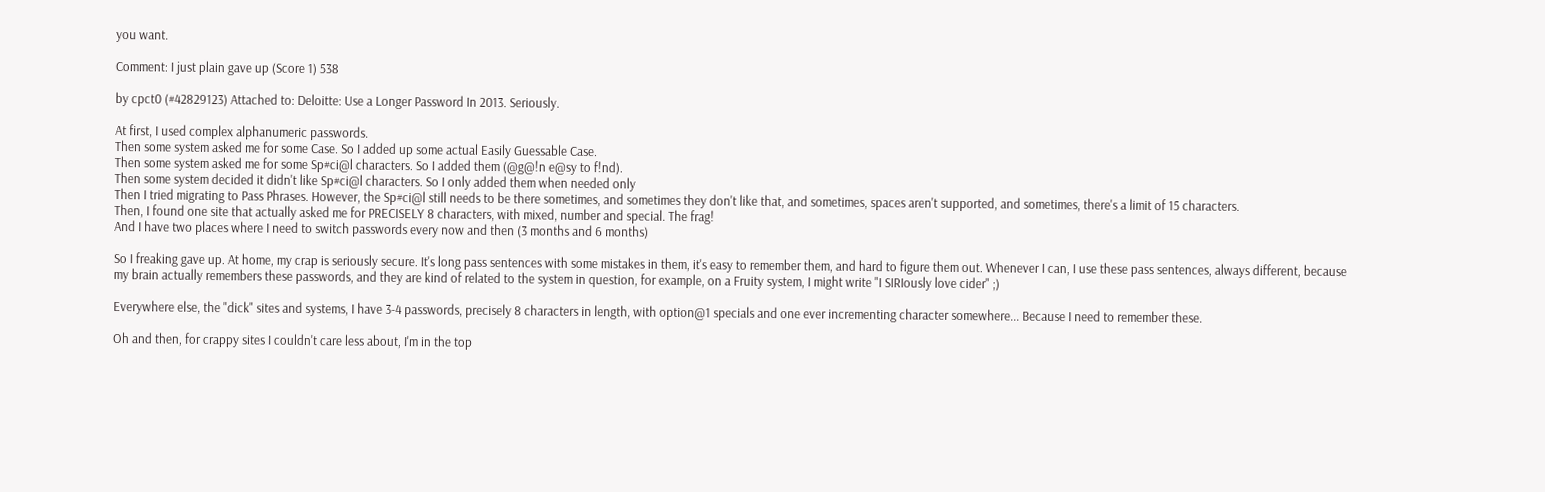you want.

Comment: I just plain gave up (Score 1) 538

by cpct0 (#42829123) Attached to: Deloitte: Use a Longer Password In 2013. Seriously.

At first, I used complex alphanumeric passwords.
Then some system asked me for some Case. So I added up some actual Easily Guessable Case.
Then some system asked me for some Sp#ci@l characters. So I added them (@g@!n e@sy to f!nd).
Then some system decided it didn't like Sp#ci@l characters. So I only added them when needed only
Then I tried migrating to Pass Phrases. However, the Sp#ci@l still needs to be there sometimes, and sometimes they don't like that, and sometimes, spaces aren't supported, and sometimes, there's a limit of 15 characters.
Then, I found one site that actually asked me for PRECISELY 8 characters, with mixed, number and special. The frag!
And I have two places where I need to switch passwords every now and then (3 months and 6 months)

So I freaking gave up. At home, my crap is seriously secure. It's long pass sentences with some mistakes in them, it's easy to remember them, and hard to figure them out. Whenever I can, I use these pass sentences, always different, because my brain actually remembers these passwords, and they are kind of related to the system in question, for example, on a Fruity system, I might write "I SIRIously love cider" ;)

Everywhere else, the "dick" sites and systems, I have 3-4 passwords, precisely 8 characters in length, with option@1 specials and one ever incrementing character somewhere... Because I need to remember these.

Oh and then, for crappy sites I couldn't care less about, I'm in the top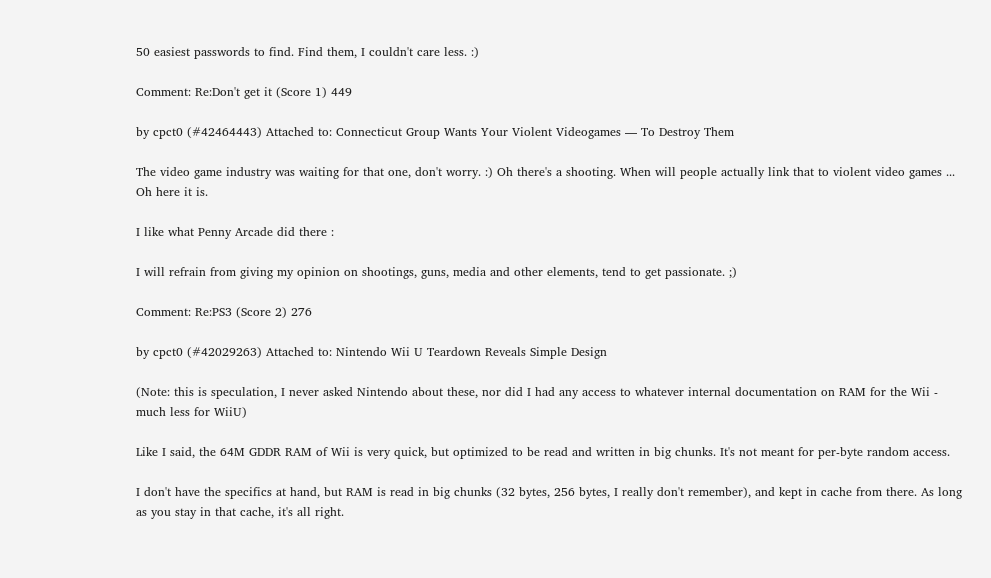50 easiest passwords to find. Find them, I couldn't care less. :)

Comment: Re:Don't get it (Score 1) 449

by cpct0 (#42464443) Attached to: Connecticut Group Wants Your Violent Videogames — To Destroy Them

The video game industry was waiting for that one, don't worry. :) Oh there's a shooting. When will people actually link that to violent video games ... Oh here it is.

I like what Penny Arcade did there :

I will refrain from giving my opinion on shootings, guns, media and other elements, tend to get passionate. ;)

Comment: Re:PS3 (Score 2) 276

by cpct0 (#42029263) Attached to: Nintendo Wii U Teardown Reveals Simple Design

(Note: this is speculation, I never asked Nintendo about these, nor did I had any access to whatever internal documentation on RAM for the Wii - much less for WiiU)

Like I said, the 64M GDDR RAM of Wii is very quick, but optimized to be read and written in big chunks. It's not meant for per-byte random access.

I don't have the specifics at hand, but RAM is read in big chunks (32 bytes, 256 bytes, I really don't remember), and kept in cache from there. As long as you stay in that cache, it's all right.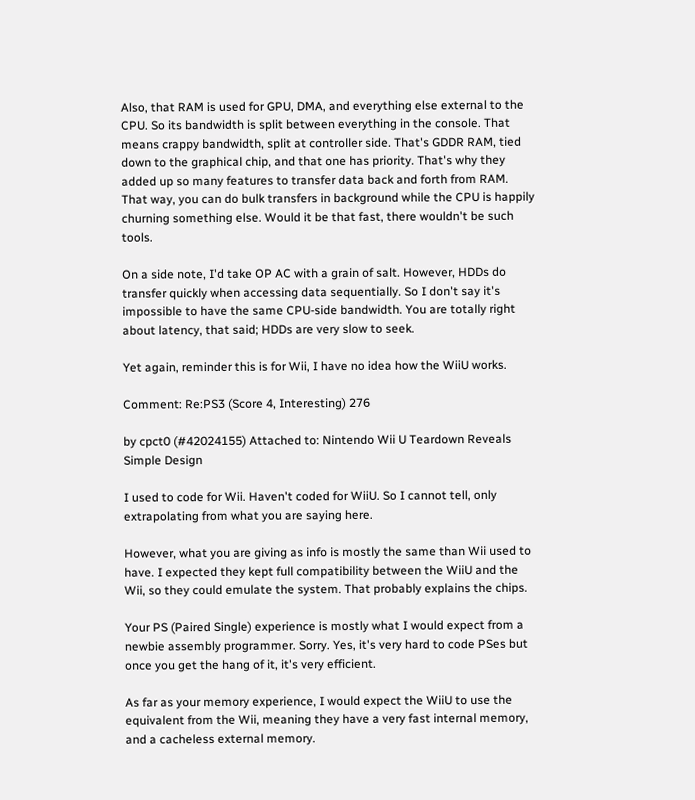Also, that RAM is used for GPU, DMA, and everything else external to the CPU. So its bandwidth is split between everything in the console. That means crappy bandwidth, split at controller side. That's GDDR RAM, tied down to the graphical chip, and that one has priority. That's why they added up so many features to transfer data back and forth from RAM. That way, you can do bulk transfers in background while the CPU is happily churning something else. Would it be that fast, there wouldn't be such tools.

On a side note, I'd take OP AC with a grain of salt. However, HDDs do transfer quickly when accessing data sequentially. So I don't say it's impossible to have the same CPU-side bandwidth. You are totally right about latency, that said; HDDs are very slow to seek.

Yet again, reminder this is for Wii, I have no idea how the WiiU works.

Comment: Re:PS3 (Score 4, Interesting) 276

by cpct0 (#42024155) Attached to: Nintendo Wii U Teardown Reveals Simple Design

I used to code for Wii. Haven't coded for WiiU. So I cannot tell, only extrapolating from what you are saying here.

However, what you are giving as info is mostly the same than Wii used to have. I expected they kept full compatibility between the WiiU and the Wii, so they could emulate the system. That probably explains the chips.

Your PS (Paired Single) experience is mostly what I would expect from a newbie assembly programmer. Sorry. Yes, it's very hard to code PSes but once you get the hang of it, it's very efficient.

As far as your memory experience, I would expect the WiiU to use the equivalent from the Wii, meaning they have a very fast internal memory, and a cacheless external memory.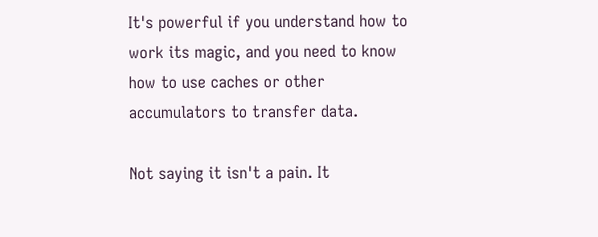It's powerful if you understand how to work its magic, and you need to know how to use caches or other accumulators to transfer data.

Not saying it isn't a pain. It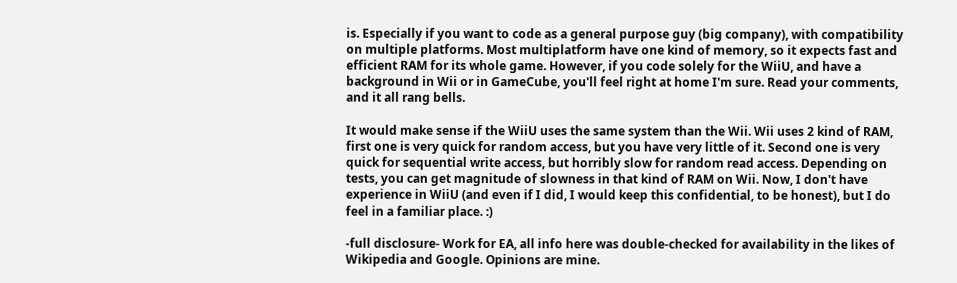is. Especially if you want to code as a general purpose guy (big company), with compatibility on multiple platforms. Most multiplatform have one kind of memory, so it expects fast and efficient RAM for its whole game. However, if you code solely for the WiiU, and have a background in Wii or in GameCube, you'll feel right at home I'm sure. Read your comments, and it all rang bells.

It would make sense if the WiiU uses the same system than the Wii. Wii uses 2 kind of RAM, first one is very quick for random access, but you have very little of it. Second one is very quick for sequential write access, but horribly slow for random read access. Depending on tests, you can get magnitude of slowness in that kind of RAM on Wii. Now, I don't have experience in WiiU (and even if I did, I would keep this confidential, to be honest), but I do feel in a familiar place. :)

-full disclosure- Work for EA, all info here was double-checked for availability in the likes of Wikipedia and Google. Opinions are mine.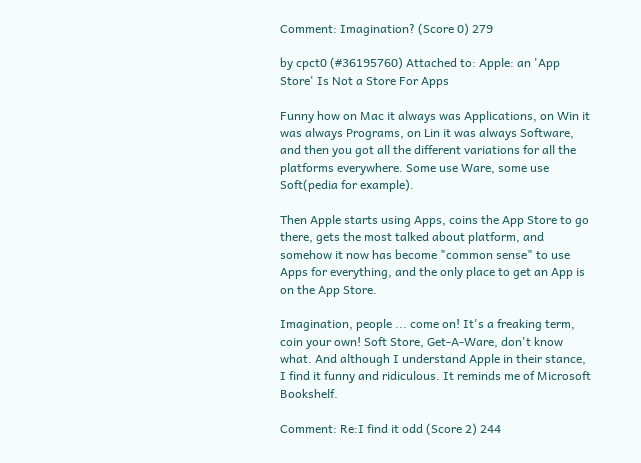Comment: Imagination? (Score 0) 279

by cpct0 (#36195760) Attached to: Apple: an 'App Store' Is Not a Store For Apps

Funny how on Mac it always was Applications, on Win it was always Programs, on Lin it was always Software, and then you got all the different variations for all the platforms everywhere. Some use Ware, some use Soft(pedia for example).

Then Apple starts using Apps, coins the App Store to go there, gets the most talked about platform, and somehow it now has become "common sense" to use Apps for everything, and the only place to get an App is on the App Store.

Imagination, people ... come on! It's a freaking term, coin your own! Soft Store, Get-A-Ware, don't know what. And although I understand Apple in their stance, I find it funny and ridiculous. It reminds me of Microsoft Bookshelf.

Comment: Re:I find it odd (Score 2) 244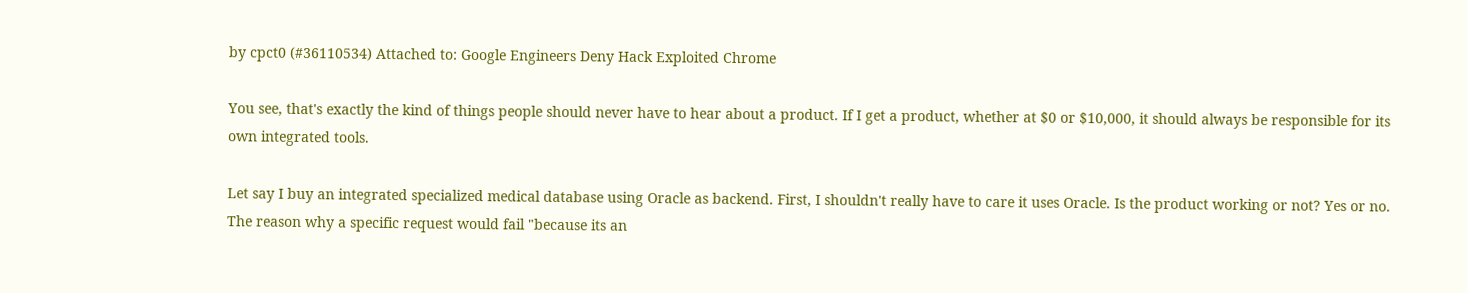by cpct0 (#36110534) Attached to: Google Engineers Deny Hack Exploited Chrome

You see, that's exactly the kind of things people should never have to hear about a product. If I get a product, whether at $0 or $10,000, it should always be responsible for its own integrated tools.

Let say I buy an integrated specialized medical database using Oracle as backend. First, I shouldn't really have to care it uses Oracle. Is the product working or not? Yes or no. The reason why a specific request would fail "because its an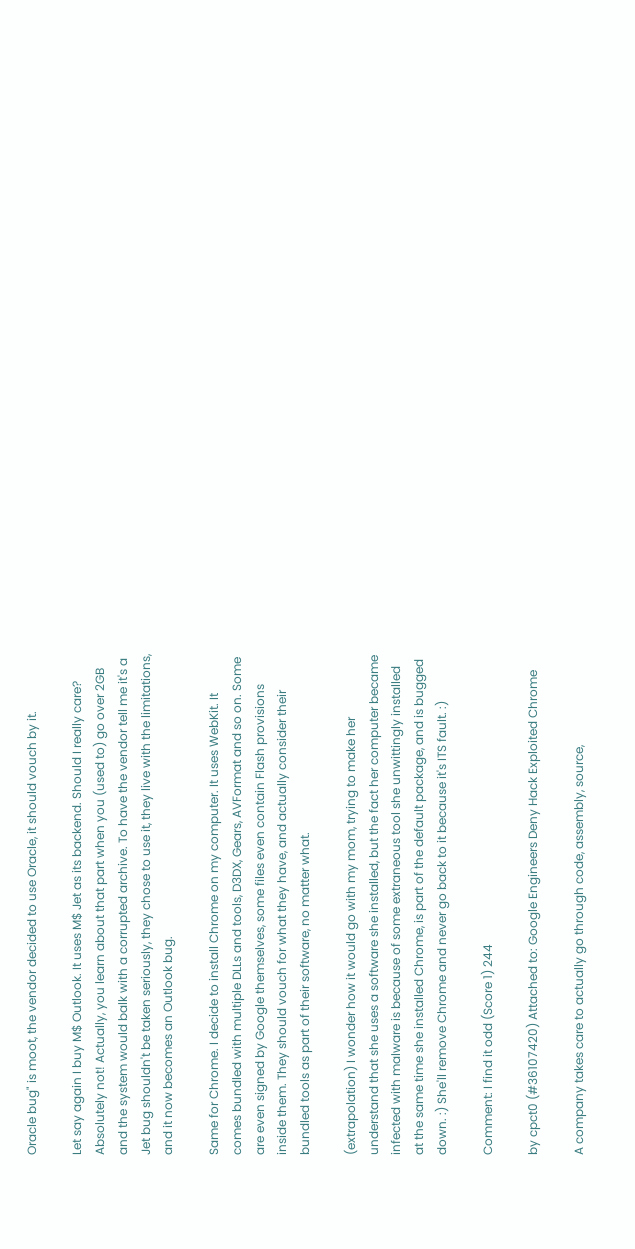Oracle bug" is moot, the vendor decided to use Oracle, it should vouch by it.

Let say again I buy M$ Outlook. It uses M$ Jet as its backend. Should I really care? Absolutely not! Actually, you learn about that part when you (used to) go over 2GB and the system would balk with a corrupted archive. To have the vendor tell me it's a Jet bug shouldn't be taken seriously, they chose to use it, they live with the limitations, and it now becomes an Outlook bug.

Same for Chrome. I decide to install Chrome on my computer. It uses WebKit. It comes bundled with multiple DLLs and tools, D3DX, Gears, AVFormat and so on. Some are even signed by Google themselves, some files even contain Flash provisions inside them. They should vouch for what they have, and actually consider their bundled tools as part of their software, no matter what.

(extrapolation) I wonder how it would go with my mom, trying to make her understand that she uses a software she installed, but the fact her computer became infected with malware is because of some extraneous tool she unwittingly installed at the same time she installed Chrome, is part of the default package, and is bugged down. :) She'll remove Chrome and never go back to it because it's ITS fault. :)

Comment: I find it odd (Score 1) 244

by cpct0 (#36107420) Attached to: Google Engineers Deny Hack Exploited Chrome

A company takes care to actually go through code, assembly, source,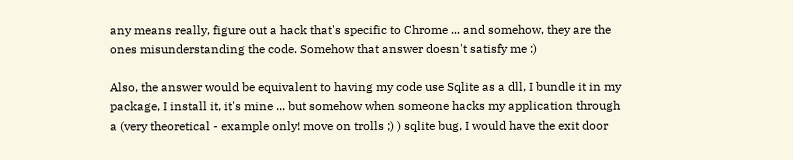any means really, figure out a hack that's specific to Chrome ... and somehow, they are the ones misunderstanding the code. Somehow that answer doesn't satisfy me :)

Also, the answer would be equivalent to having my code use Sqlite as a dll, I bundle it in my package, I install it, it's mine ... but somehow when someone hacks my application through a (very theoretical - example only! move on trolls ;) ) sqlite bug, I would have the exit door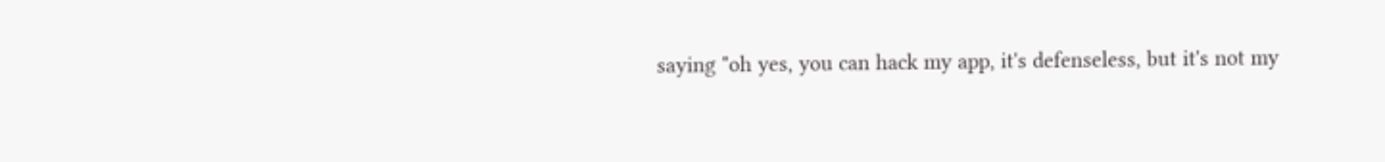saying "oh yes, you can hack my app, it's defenseless, but it's not my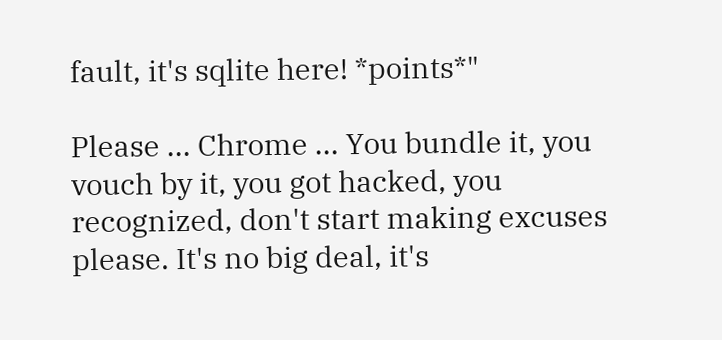fault, it's sqlite here! *points*"

Please ... Chrome ... You bundle it, you vouch by it, you got hacked, you recognized, don't start making excuses please. It's no big deal, it's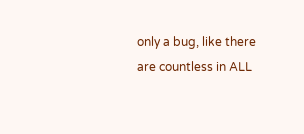only a bug, like there are countless in ALL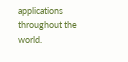applications throughout the world.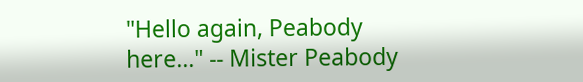"Hello again, Peabody here..." -- Mister Peabody